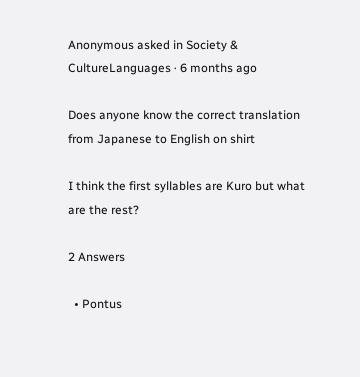Anonymous asked in Society & CultureLanguages · 6 months ago

Does anyone know the correct translation from Japanese to English on shirt

I think the first syllables are Kuro but what are the rest?

2 Answers

  • Pontus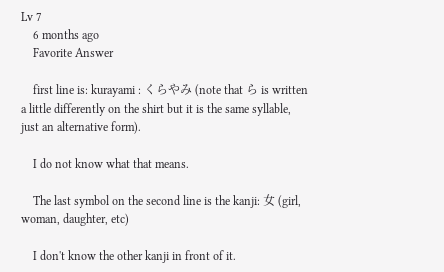Lv 7
    6 months ago
    Favorite Answer

    first line is: kurayami : くらやみ (note that ら is written a little differently on the shirt but it is the same syllable, just an alternative form).

    I do not know what that means.

    The last symbol on the second line is the kanji: 女 (girl, woman, daughter, etc)

    I don't know the other kanji in front of it.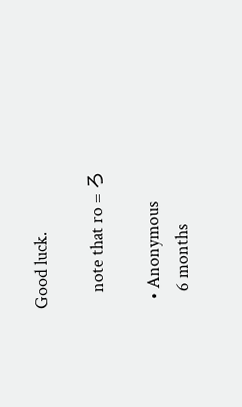Good luck.

    note that ro = ろ

  • Anonymous
    6 months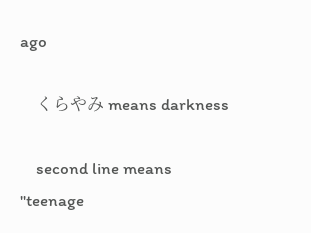ago

    くらやみ means darkness

    second line means "teenage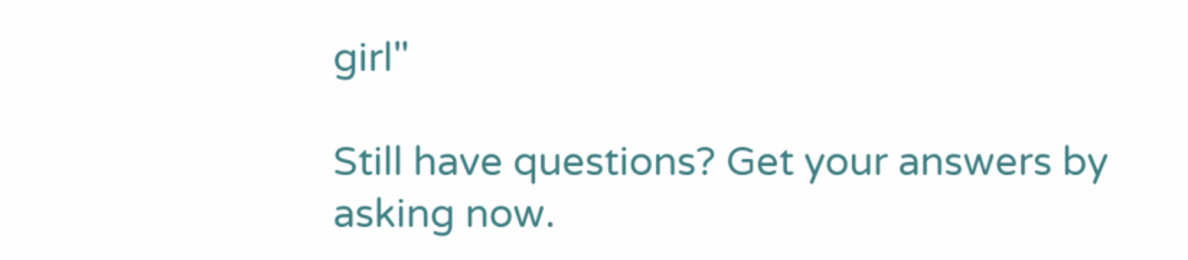girl"

Still have questions? Get your answers by asking now.